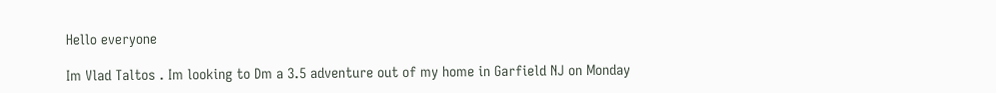Hello everyone

Im Vlad Taltos . Im looking to Dm a 3.5 adventure out of my home in Garfield NJ on Monday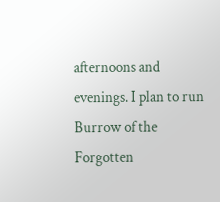afternoons and evenings. I plan to run Burrow of the Forgotten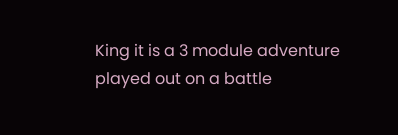King it is a 3 module adventure played out on a battle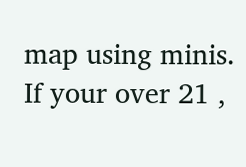map using minis. If your over 21 ,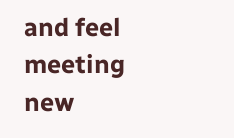and feel meeting new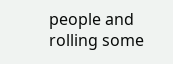people and rolling some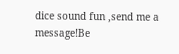dice sound fun ,send me a message!Be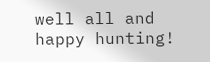well all and happy hunting!